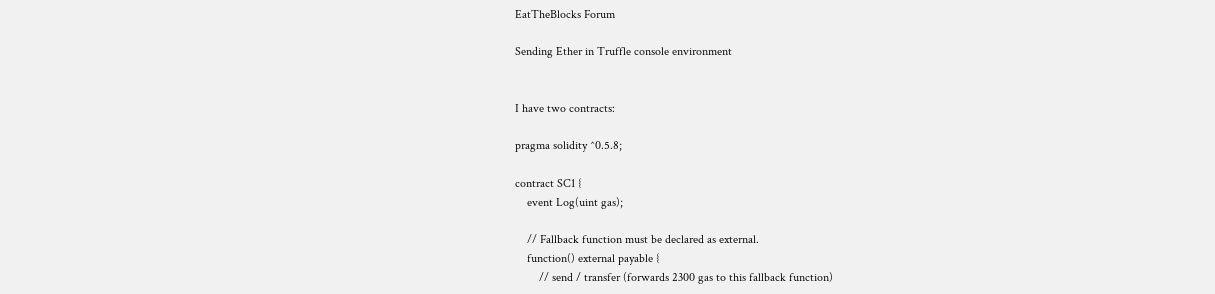EatTheBlocks Forum

Sending Ether in Truffle console environment


I have two contracts:

pragma solidity ^0.5.8;

contract SC1 {
    event Log(uint gas);

    // Fallback function must be declared as external.
    function() external payable {
        // send / transfer (forwards 2300 gas to this fallback function)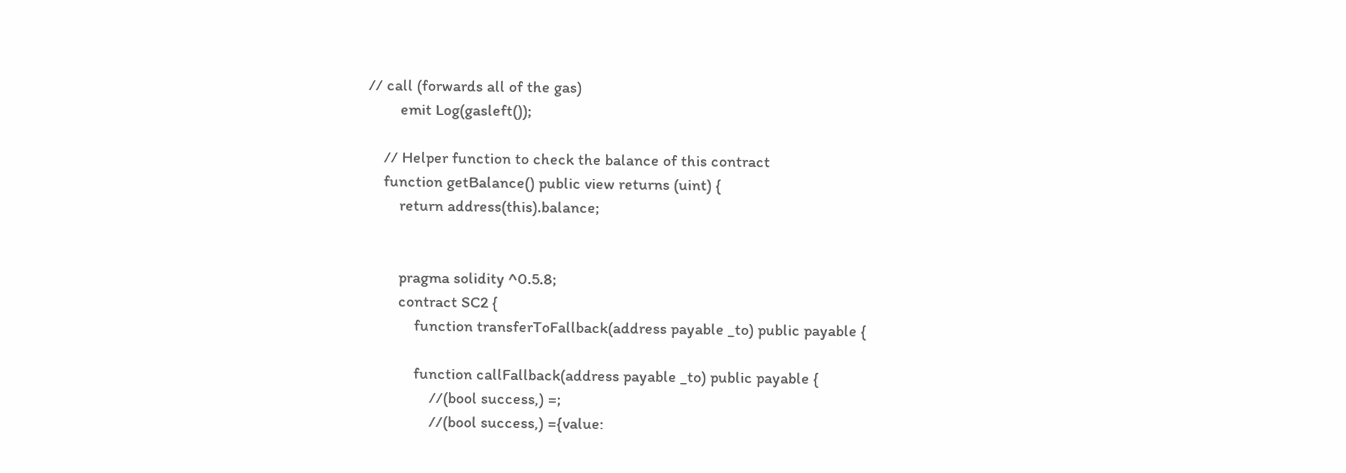// call (forwards all of the gas)
        emit Log(gasleft());

    // Helper function to check the balance of this contract
    function getBalance() public view returns (uint) {
        return address(this).balance;


        pragma solidity ^0.5.8;
        contract SC2 {
            function transferToFallback(address payable _to) public payable {

            function callFallback(address payable _to) public payable {
                //(bool success,) =;
                //(bool success,) ={value: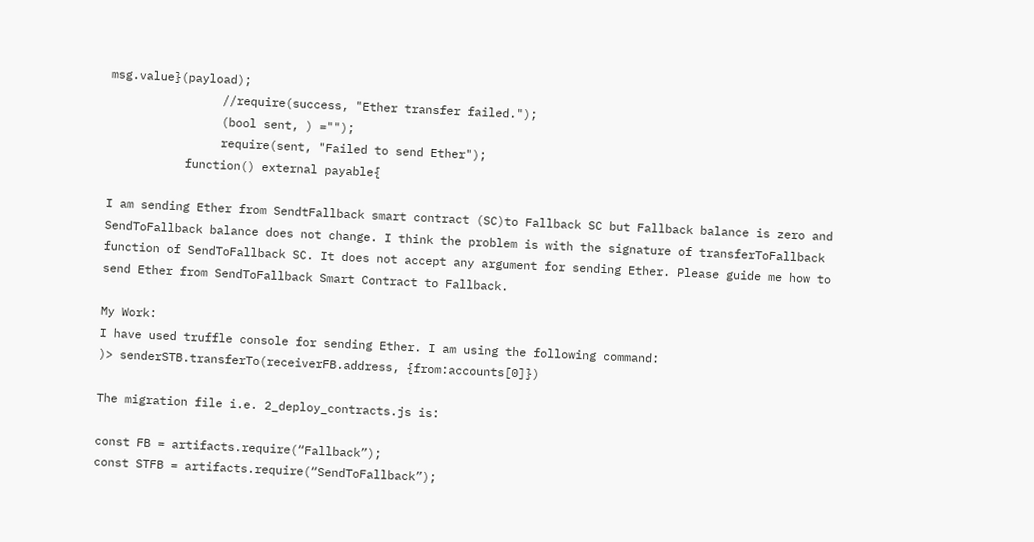msg.value}(payload);
                //require(success, "Ether transfer failed.");
                (bool sent, ) ="");
                require(sent, "Failed to send Ether");
           function() external payable{

I am sending Ether from SendtFallback smart contract (SC)to Fallback SC but Fallback balance is zero and SendToFallback balance does not change. I think the problem is with the signature of transferToFallback function of SendToFallback SC. It does not accept any argument for sending Ether. Please guide me how to send Ether from SendToFallback Smart Contract to Fallback.

My Work:
I have used truffle console for sending Ether. I am using the following command:
)> senderSTB.transferTo(receiverFB.address, {from:accounts[0]})

The migration file i.e. 2_deploy_contracts.js is:

const FB = artifacts.require(“Fallback”);
const STFB = artifacts.require(“SendToFallback”);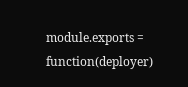module.exports = function(deployer)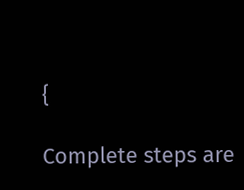{

Complete steps are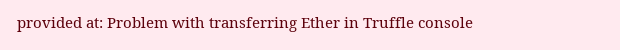provided at: Problem with transferring Ether in Truffle console